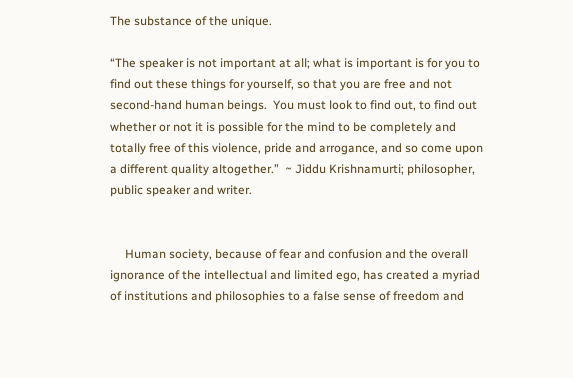The substance of the unique.

“The speaker is not important at all; what is important is for you to find out these things for yourself, so that you are free and not second-hand human beings.  You must look to find out, to find out whether or not it is possible for the mind to be completely and totally free of this violence, pride and arrogance, and so come upon a different quality altogether.”  ~ Jiddu Krishnamurti; philosopher, public speaker and writer.


     Human society, because of fear and confusion and the overall ignorance of the intellectual and limited ego, has created a myriad of institutions and philosophies to a false sense of freedom and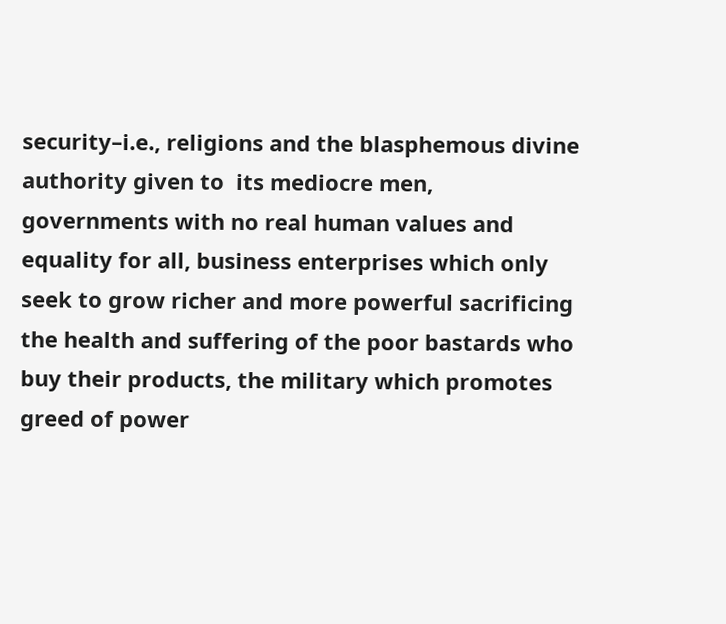security–i.e., religions and the blasphemous divine authority given to  its mediocre men, governments with no real human values and equality for all, business enterprises which only seek to grow richer and more powerful sacrificing the health and suffering of the poor bastards who buy their products, the military which promotes greed of power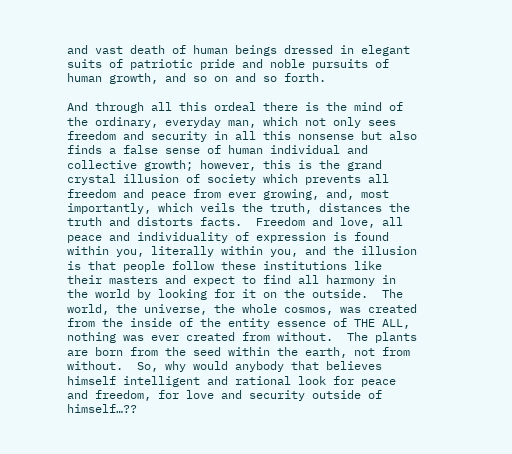and vast death of human beings dressed in elegant suits of patriotic pride and noble pursuits of human growth, and so on and so forth.

And through all this ordeal there is the mind of the ordinary, everyday man, which not only sees freedom and security in all this nonsense but also finds a false sense of human individual and collective growth; however, this is the grand crystal illusion of society which prevents all freedom and peace from ever growing, and, most importantly, which veils the truth, distances the truth and distorts facts.  Freedom and love, all peace and individuality of expression is found within you, literally within you, and the illusion is that people follow these institutions like their masters and expect to find all harmony in the world by looking for it on the outside.  The world, the universe, the whole cosmos, was created from the inside of the entity essence of THE ALL, nothing was ever created from without.  The plants are born from the seed within the earth, not from without.  So, why would anybody that believes himself intelligent and rational look for peace and freedom, for love and security outside of himself…??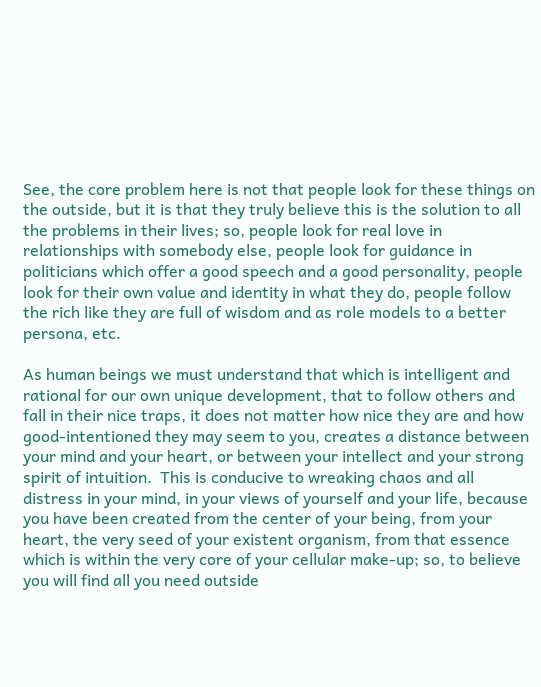See, the core problem here is not that people look for these things on the outside, but it is that they truly believe this is the solution to all the problems in their lives; so, people look for real love in relationships with somebody else, people look for guidance in politicians which offer a good speech and a good personality, people look for their own value and identity in what they do, people follow the rich like they are full of wisdom and as role models to a better persona, etc.

As human beings we must understand that which is intelligent and rational for our own unique development, that to follow others and fall in their nice traps, it does not matter how nice they are and how good-intentioned they may seem to you, creates a distance between your mind and your heart, or between your intellect and your strong spirit of intuition.  This is conducive to wreaking chaos and all distress in your mind, in your views of yourself and your life, because you have been created from the center of your being, from your heart, the very seed of your existent organism, from that essence which is within the very core of your cellular make-up; so, to believe you will find all you need outside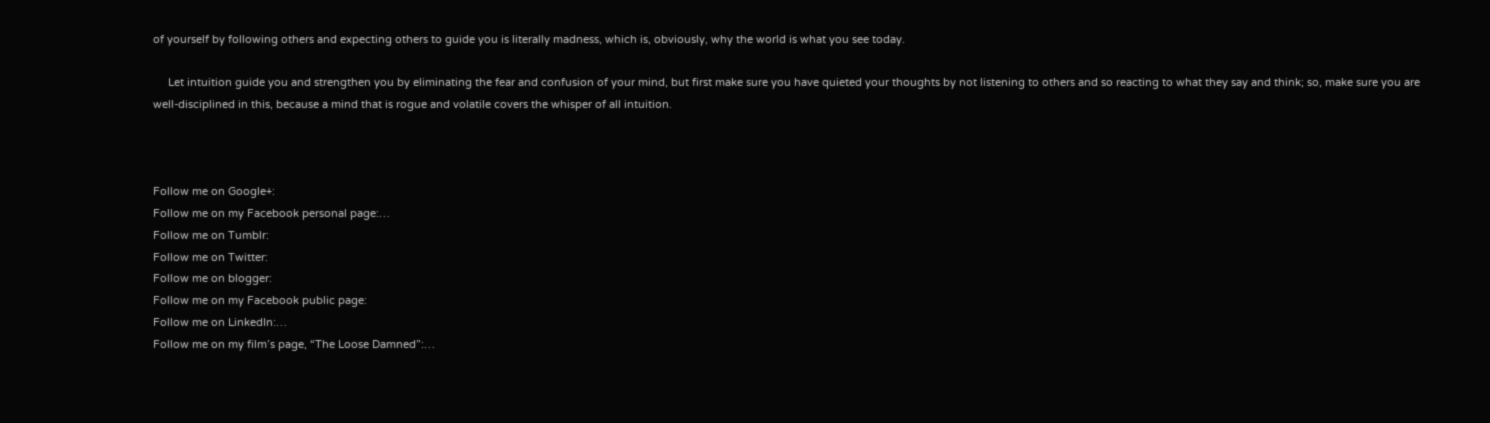of yourself by following others and expecting others to guide you is literally madness, which is, obviously, why the world is what you see today.

     Let intuition guide you and strengthen you by eliminating the fear and confusion of your mind, but first make sure you have quieted your thoughts by not listening to others and so reacting to what they say and think; so, make sure you are well-disciplined in this, because a mind that is rogue and volatile covers the whisper of all intuition.



Follow me on Google+:
Follow me on my Facebook personal page:…
Follow me on Tumblr:
Follow me on Twitter:
Follow me on blogger:
Follow me on my Facebook public page:
Follow me on LinkedIn:…
Follow me on my film’s page, “The Loose Damned”:…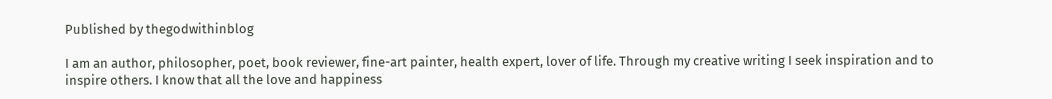Published by thegodwithinblog

I am an author, philosopher, poet, book reviewer, fine-art painter, health expert, lover of life. Through my creative writing I seek inspiration and to inspire others. I know that all the love and happiness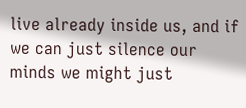live already inside us, and if we can just silence our minds we might just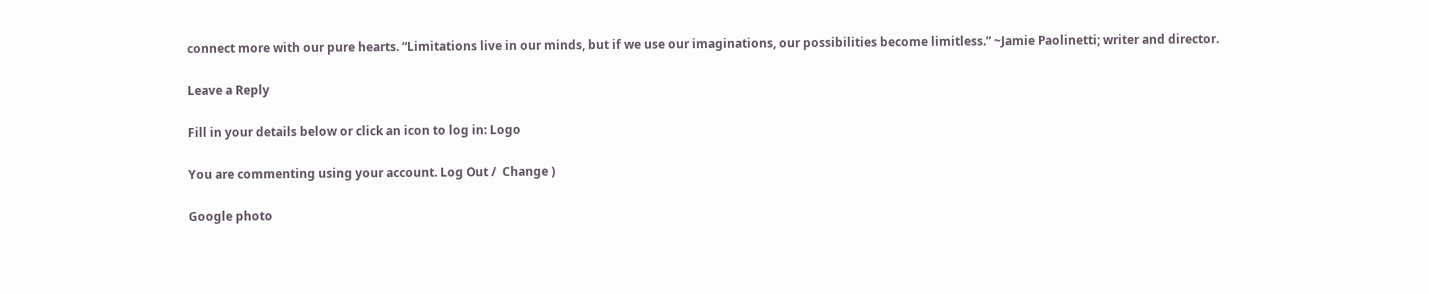connect more with our pure hearts. “Limitations live in our minds, but if we use our imaginations, our possibilities become limitless.” ~Jamie Paolinetti; writer and director.

Leave a Reply

Fill in your details below or click an icon to log in: Logo

You are commenting using your account. Log Out /  Change )

Google photo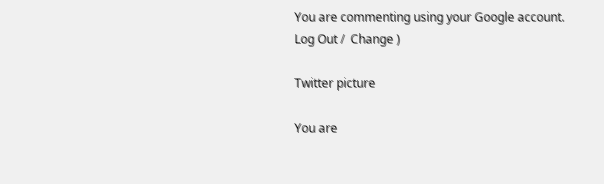You are commenting using your Google account. Log Out /  Change )

Twitter picture

You are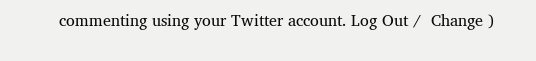commenting using your Twitter account. Log Out /  Change )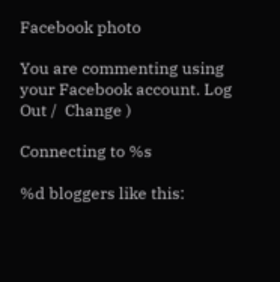Facebook photo

You are commenting using your Facebook account. Log Out /  Change )

Connecting to %s

%d bloggers like this: